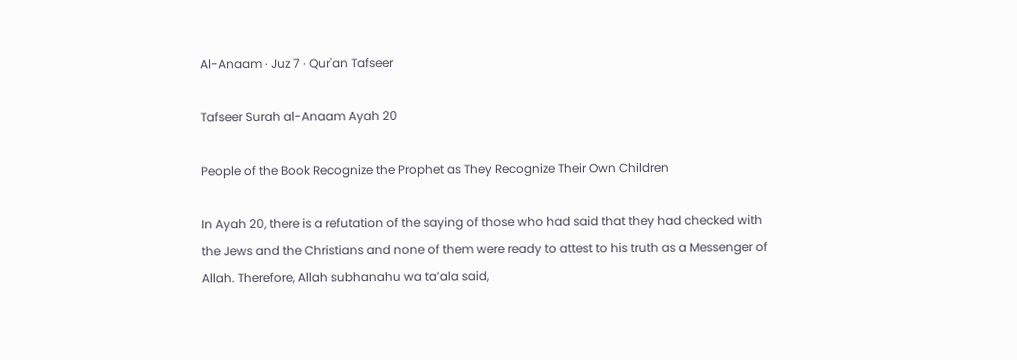Al-Anaam · Juz 7 · Qur'an Tafseer

Tafseer Surah al-Anaam Ayah 20

People of the Book Recognize the Prophet as They Recognize Their Own Children

In Ayah 20, there is a refutation of the saying of those who had said that they had checked with the Jews and the Christians and none of them were ready to attest to his truth as a Messenger of Allah. Therefore, Allah subhanahu wa ta’ala said,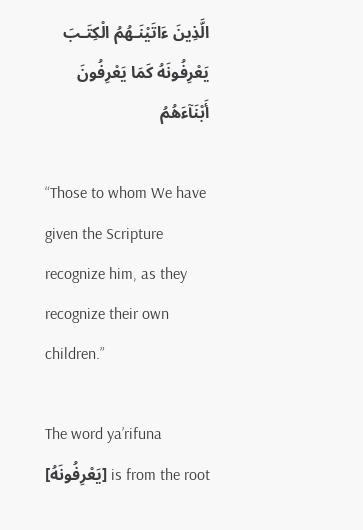الَّذِينَ ءَاتَيْنَـهُمُ الْكِتَـبَ يَعْرِفُونَهُ كَمَا يَعْرِفُونَ أَبْنَآءَهُمُ

“Those to whom We have given the Scripture recognize him, as they recognize their own children.”

The word ya’rifuna [يَعْرِفُونَهُ] is from the root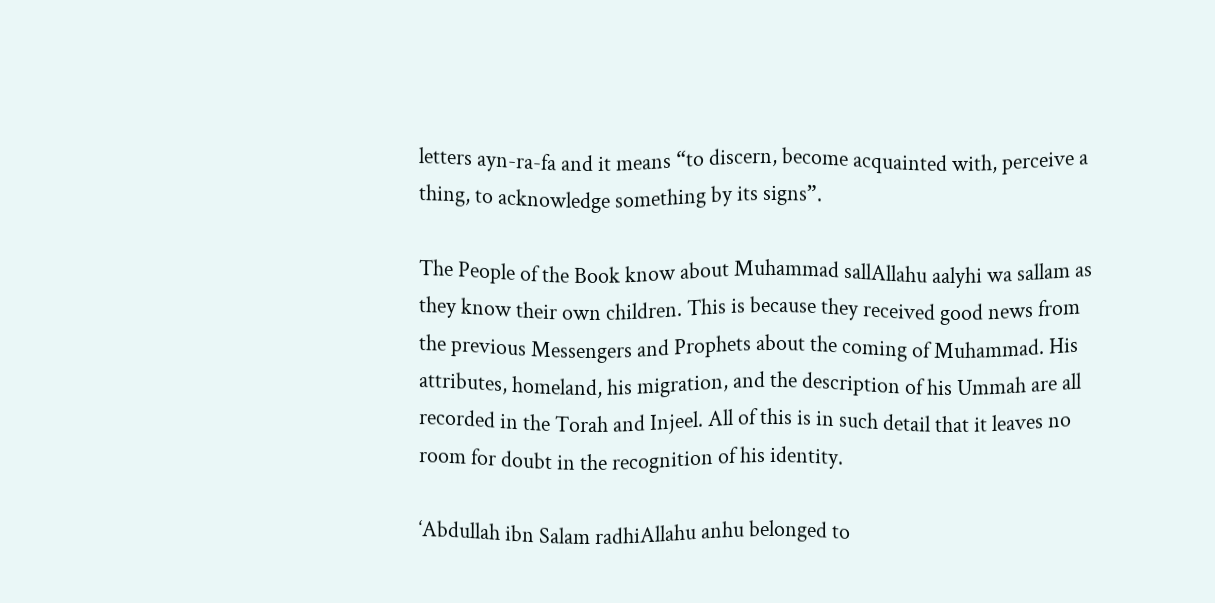letters ayn-ra-fa and it means “to discern, become acquainted with, perceive a thing, to acknowledge something by its signs”.

The People of the Book know about Muhammad sallAllahu aalyhi wa sallam as they know their own children. This is because they received good news from the previous Messengers and Prophets about the coming of Muhammad. His attributes, homeland, his migration, and the description of his Ummah are all recorded in the Torah and Injeel. All of this is in such detail that it leaves no room for doubt in the recognition of his identity.

‘Abdullah ibn Salam radhiAllahu anhu belonged to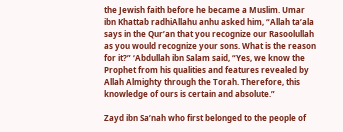the Jewish faith before he became a Muslim. Umar ibn Khattab radhiAllahu anhu asked him, “Allah ta’ala says in the Qur’an that you recognize our Rasoolullah as you would recognize your sons. What is the reason for it?” ‘Abdullah ibn Salam said, “Yes, we know the Prophet from his qualities and features revealed by Allah Almighty through the Torah. Therefore, this knowledge of ours is certain and absolute.”

Zayd ibn Sa’nah who first belonged to the people of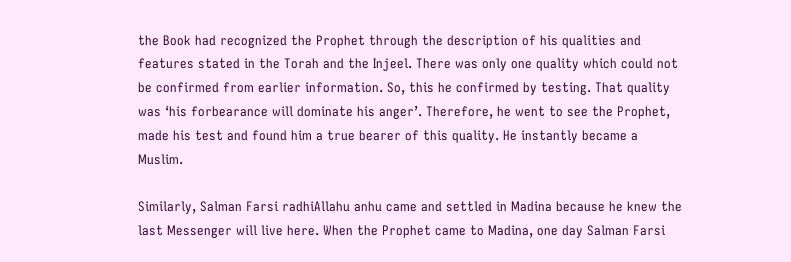the Book had recognized the Prophet through the description of his qualities and features stated in the Torah and the Injeel. There was only one quality which could not be confirmed from earlier information. So, this he confirmed by testing. That quality was ‘his forbearance will dominate his anger’. Therefore, he went to see the Prophet, made his test and found him a true bearer of this quality. He instantly became a Muslim.

Similarly, Salman Farsi radhiAllahu anhu came and settled in Madina because he knew the last Messenger will live here. When the Prophet came to Madina, one day Salman Farsi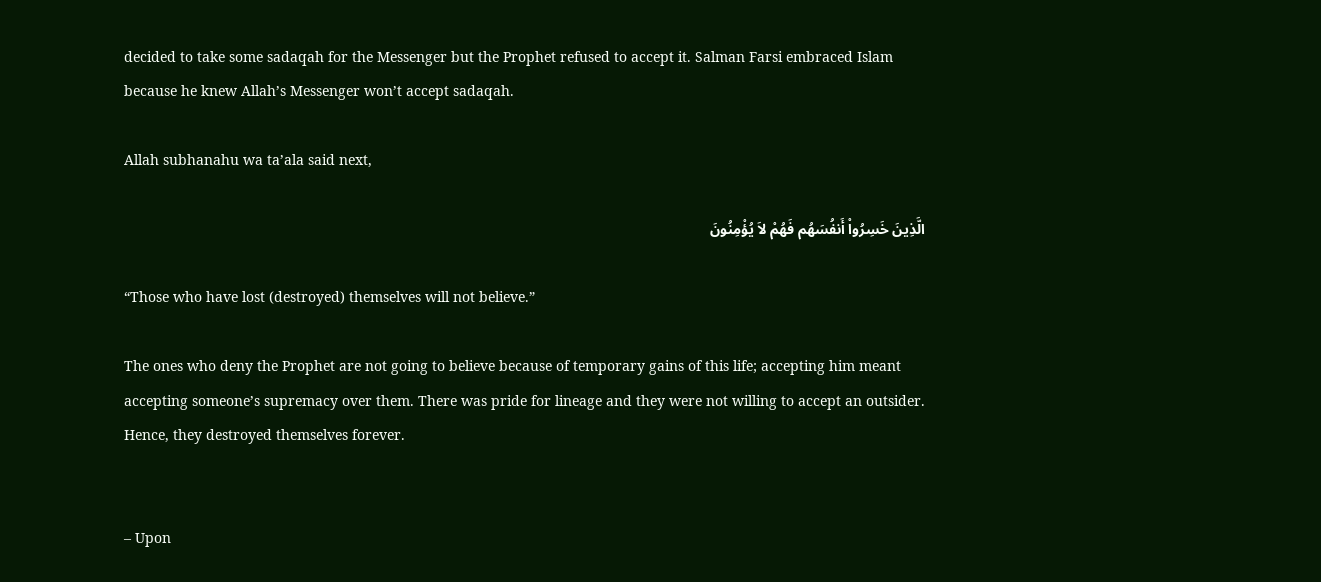decided to take some sadaqah for the Messenger but the Prophet refused to accept it. Salman Farsi embraced Islam because he knew Allah’s Messenger won’t accept sadaqah.

Allah subhanahu wa ta’ala said next,

الَّذِينَ خَسِرُواْ أَنفُسَهُم فَهُمْ لاَ يُؤْمِنُونَ

“Those who have lost (destroyed) themselves will not believe.”

The ones who deny the Prophet are not going to believe because of temporary gains of this life; accepting him meant accepting someone’s supremacy over them. There was pride for lineage and they were not willing to accept an outsider. Hence, they destroyed themselves forever.


– Upon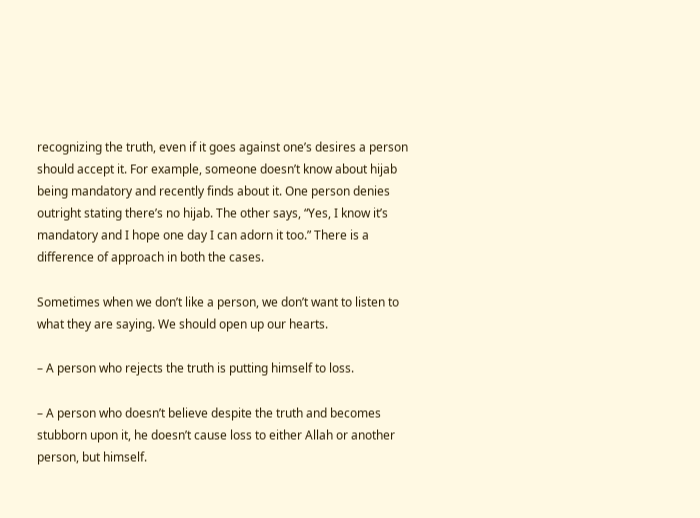recognizing the truth, even if it goes against one’s desires a person should accept it. For example, someone doesn’t know about hijab being mandatory and recently finds about it. One person denies outright stating there’s no hijab. The other says, “Yes, I know it’s mandatory and I hope one day I can adorn it too.” There is a difference of approach in both the cases.

Sometimes when we don’t like a person, we don’t want to listen to what they are saying. We should open up our hearts.

– A person who rejects the truth is putting himself to loss.

– A person who doesn’t believe despite the truth and becomes stubborn upon it, he doesn’t cause loss to either Allah or another person, but himself.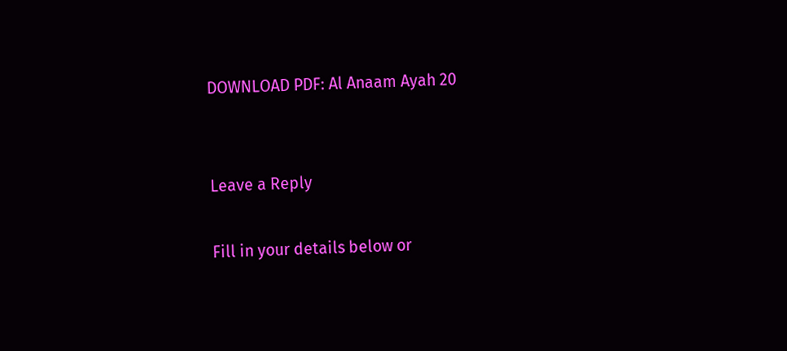DOWNLOAD PDF: Al Anaam Ayah 20


Leave a Reply

Fill in your details below or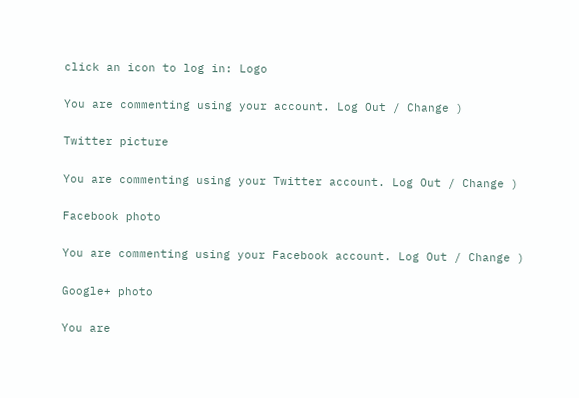click an icon to log in: Logo

You are commenting using your account. Log Out / Change )

Twitter picture

You are commenting using your Twitter account. Log Out / Change )

Facebook photo

You are commenting using your Facebook account. Log Out / Change )

Google+ photo

You are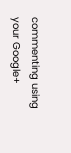commenting using your Google+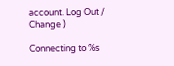account. Log Out / Change )

Connecting to %s